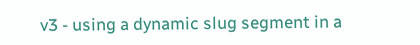v3 - using a dynamic slug segment in a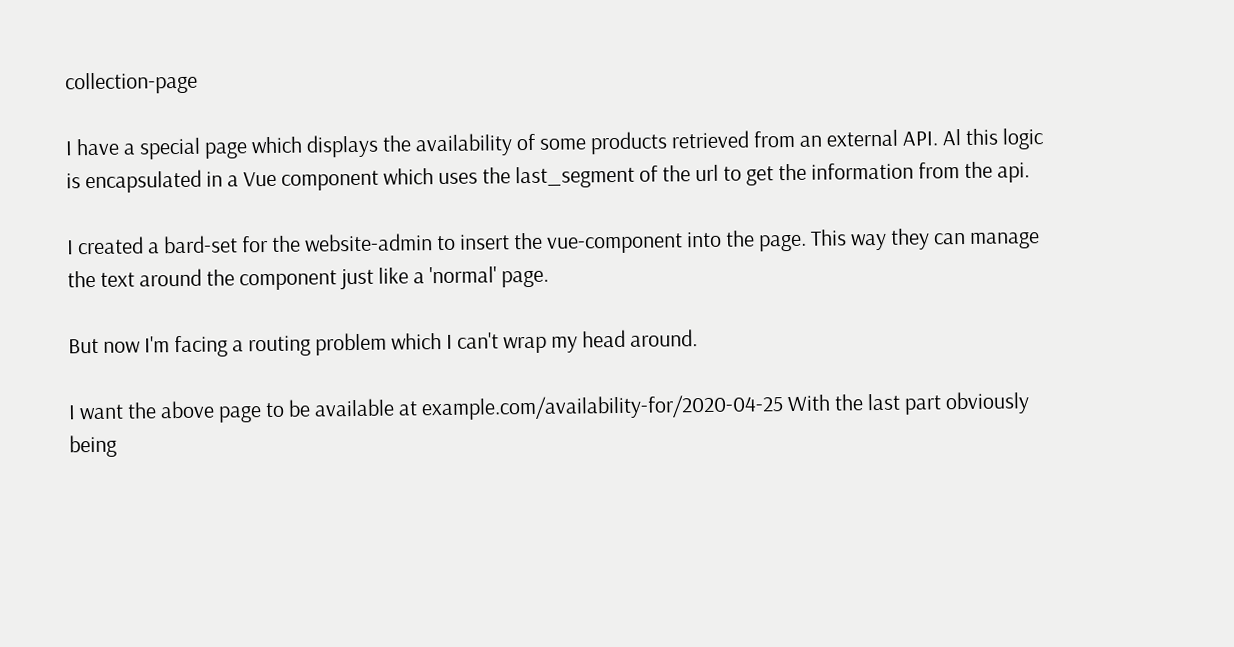collection-page

I have a special page which displays the availability of some products retrieved from an external API. Al this logic is encapsulated in a Vue component which uses the last_segment of the url to get the information from the api.

I created a bard-set for the website-admin to insert the vue-component into the page. This way they can manage the text around the component just like a 'normal' page.

But now I'm facing a routing problem which I can't wrap my head around.

I want the above page to be available at example.com/availability-for/2020-04-25 With the last part obviously being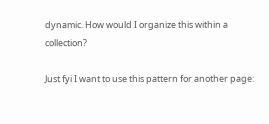dynamic. How would I organize this within a collection?

Just fyi I want to use this pattern for another page: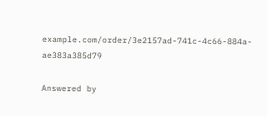example.com/order/3e2157ad-741c-4c66-884a-ae383a385d79

Answered by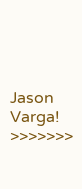Jason Varga!
>>>>>>>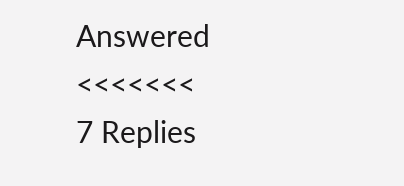Answered <<<<<<<
7 Replies